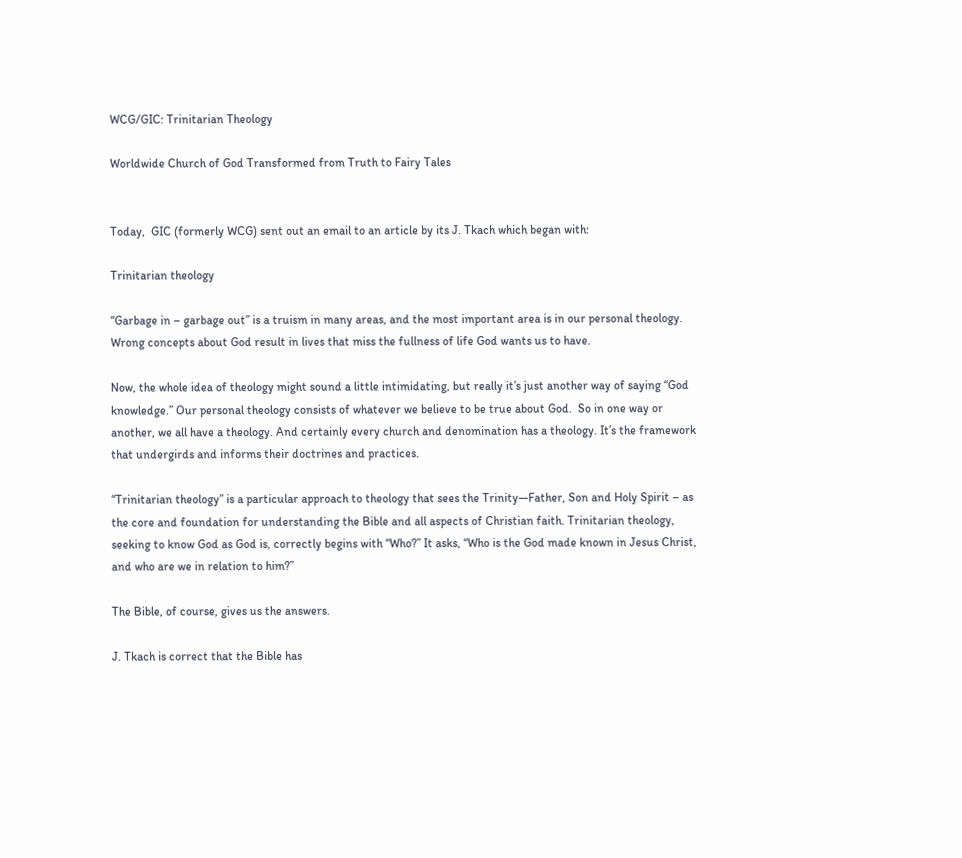WCG/GIC: Trinitarian Theology

Worldwide Church of God Transformed from Truth to Fairy Tales


Today,  GIC (formerly WCG) sent out an email to an article by its J. Tkach which began with:

Trinitarian theology

“Garbage in – garbage out” is a truism in many areas, and the most important area is in our personal theology.  Wrong concepts about God result in lives that miss the fullness of life God wants us to have.

Now, the whole idea of theology might sound a little intimidating, but really it’s just another way of saying “God knowledge.” Our personal theology consists of whatever we believe to be true about God.  So in one way or another, we all have a theology. And certainly every church and denomination has a theology. It’s the framework that undergirds and informs their doctrines and practices.

“Trinitarian theology” is a particular approach to theology that sees the Trinity—Father, Son and Holy Spirit – as the core and foundation for understanding the Bible and all aspects of Christian faith. Trinitarian theology, seeking to know God as God is, correctly begins with “Who?” It asks, “Who is the God made known in Jesus Christ, and who are we in relation to him?”

The Bible, of course, gives us the answers.

J. Tkach is correct that the Bible has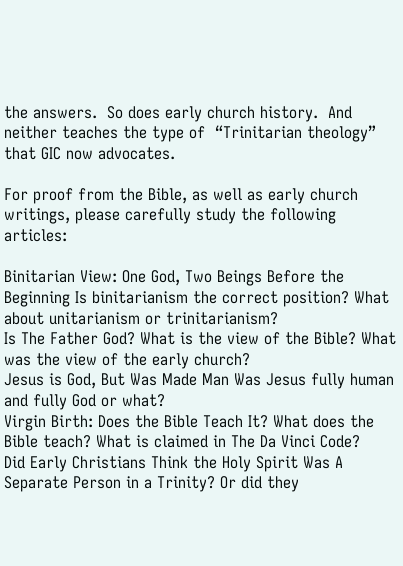the answers.  So does early church history.  And neither teaches the type of  “Trinitarian theology” that GIC now advocates.

For proof from the Bible, as well as early church writings, please carefully study the following articles:

Binitarian View: One God, Two Beings Before the Beginning Is binitarianism the correct position? What about unitarianism or trinitarianism?
Is The Father God? What is the view of the Bible? What was the view of the early church?
Jesus is God, But Was Made Man Was Jesus fully human and fully God or what?
Virgin Birth: Does the Bible Teach It? What does the Bible teach? What is claimed in The Da Vinci Code?
Did Early Christians Think the Holy Spirit Was A Separate Person in a Trinity? Or did they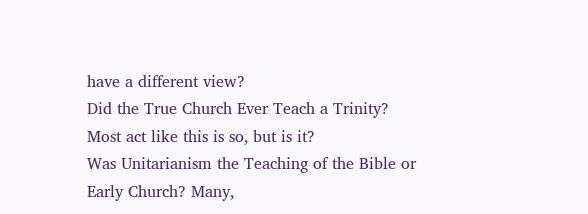have a different view?
Did the True Church Ever Teach a Trinity? Most act like this is so, but is it?
Was Unitarianism the Teaching of the Bible or Early Church? Many,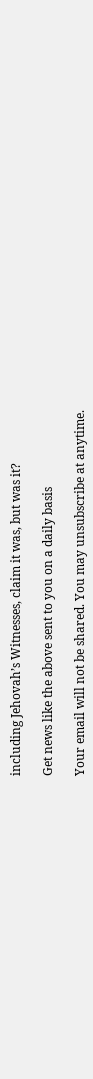including Jehovah’s Witnesses, claim it was, but was it?

Get news like the above sent to you on a daily basis

Your email will not be shared. You may unsubscribe at anytime.